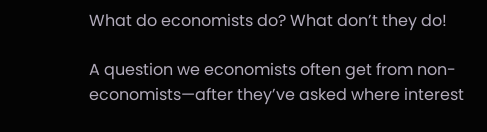What do economists do? What don’t they do!

A question we economists often get from non-economists—after they’ve asked where interest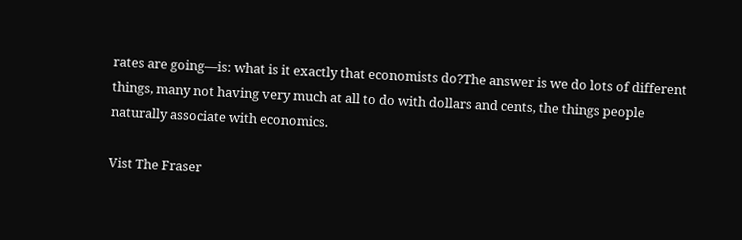rates are going—is: what is it exactly that economists do?The answer is we do lots of different things, many not having very much at all to do with dollars and cents, the things people naturally associate with economics.

Vist The Fraser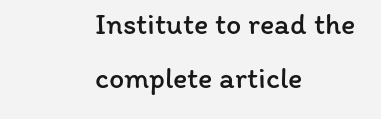Institute to read the complete article